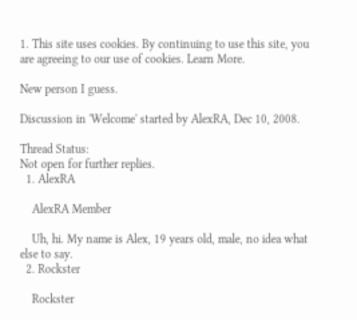1. This site uses cookies. By continuing to use this site, you are agreeing to our use of cookies. Learn More.

New person I guess.

Discussion in 'Welcome' started by AlexRA, Dec 10, 2008.

Thread Status:
Not open for further replies.
  1. AlexRA

    AlexRA Member

    Uh, hi. My name is Alex, 19 years old, male, no idea what else to say.
  2. Rockster

    Rockster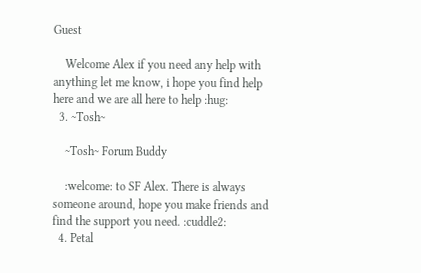Guest

    Welcome Alex if you need any help with anything let me know, i hope you find help here and we are all here to help :hug:
  3. ~Tosh~

    ~Tosh~ Forum Buddy

    :welcome: to SF Alex. There is always someone around, hope you make friends and find the support you need. :cuddle2:
  4. Petal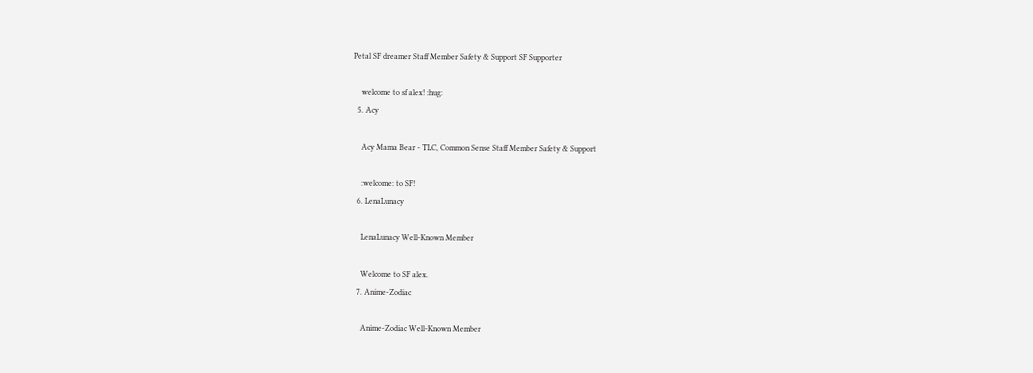Petal SF dreamer Staff Member Safety & Support SF Supporter

    welcome to sf alex! :hug:
  5. Acy

    Acy Mama Bear - TLC, Common Sense Staff Member Safety & Support

    :welcome: to SF!
  6. LenaLunacy

    LenaLunacy Well-Known Member

    Welcome to SF alex.
  7. Anime-Zodiac

    Anime-Zodiac Well-Known Member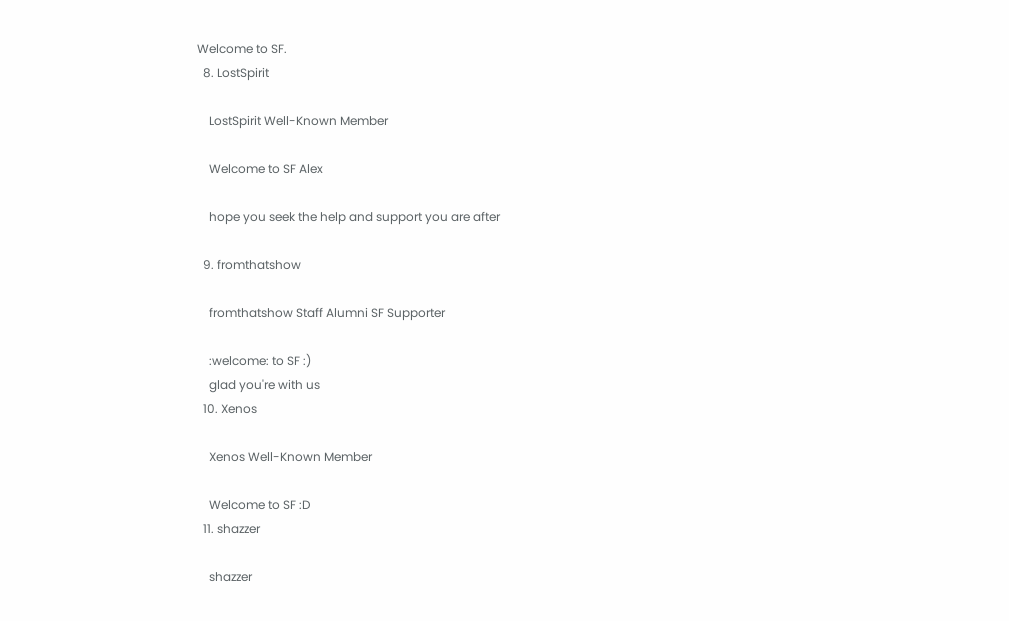Welcome to SF.
  8. LostSpirit

    LostSpirit Well-Known Member

    Welcome to SF Alex

    hope you seek the help and support you are after

  9. fromthatshow

    fromthatshow Staff Alumni SF Supporter

    :welcome: to SF :)
    glad you're with us
  10. Xenos

    Xenos Well-Known Member

    Welcome to SF :D
  11. shazzer

    shazzer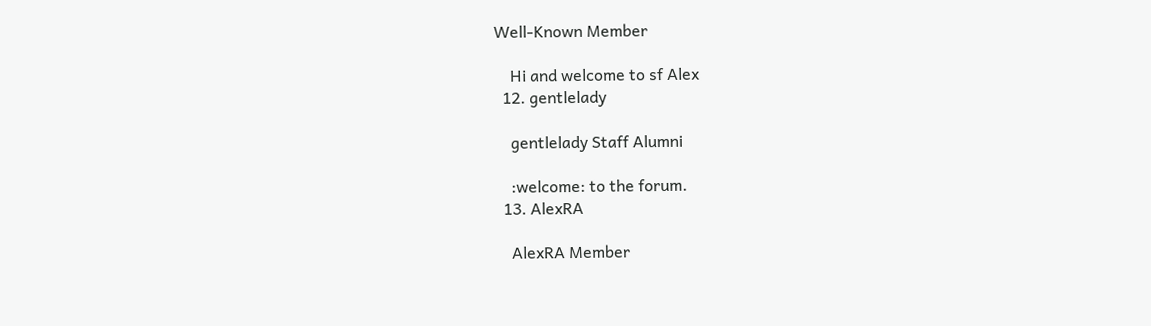Well-Known Member

    Hi and welcome to sf Alex
  12. gentlelady

    gentlelady Staff Alumni

    :welcome: to the forum.
  13. AlexRA

    AlexRA Member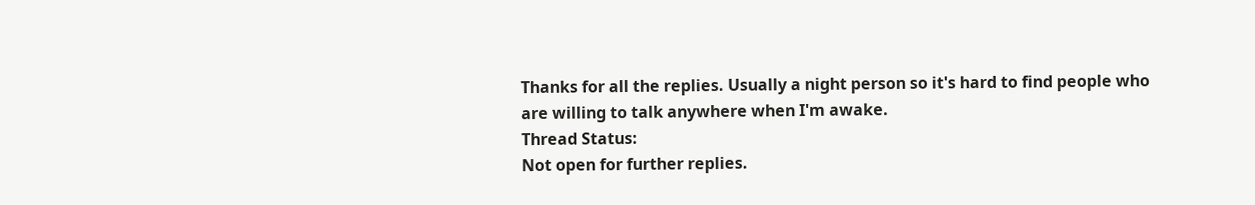Thanks for all the replies. Usually a night person so it's hard to find people who are willing to talk anywhere when I'm awake.
Thread Status:
Not open for further replies.